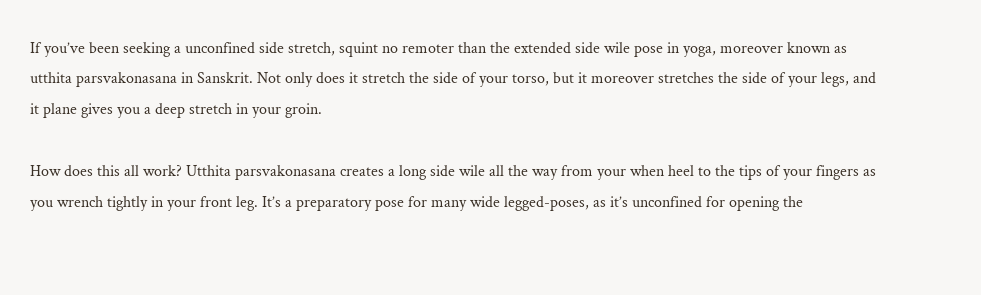If you’ve been seeking a unconfined side stretch, squint no remoter than the extended side wile pose in yoga, moreover known as utthita parsvakonasana in Sanskrit. Not only does it stretch the side of your torso, but it moreover stretches the side of your legs, and it plane gives you a deep stretch in your groin.

How does this all work? Utthita parsvakonasana creates a long side wile all the way from your when heel to the tips of your fingers as you wrench tightly in your front leg. It’s a preparatory pose for many wide legged-poses, as it’s unconfined for opening the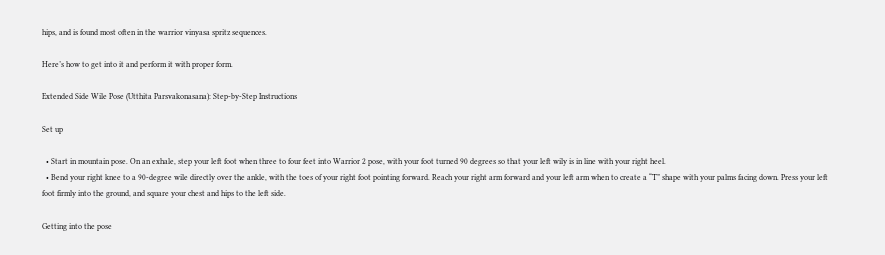hips, and is found most often in the warrior vinyasa spritz sequences.

Here’s how to get into it and perform it with proper form.

Extended Side Wile Pose (Utthita Parsvakonasana): Step-by-Step Instructions

Set up

  • Start in mountain pose. On an exhale, step your left foot when three to four feet into Warrior 2 pose, with your foot turned 90 degrees so that your left wily is in line with your right heel.
  • Bend your right knee to a 90-degree wile directly over the ankle, with the toes of your right foot pointing forward. Reach your right arm forward and your left arm when to create a “T” shape with your palms facing down. Press your left foot firmly into the ground, and square your chest and hips to the left side.

Getting into the pose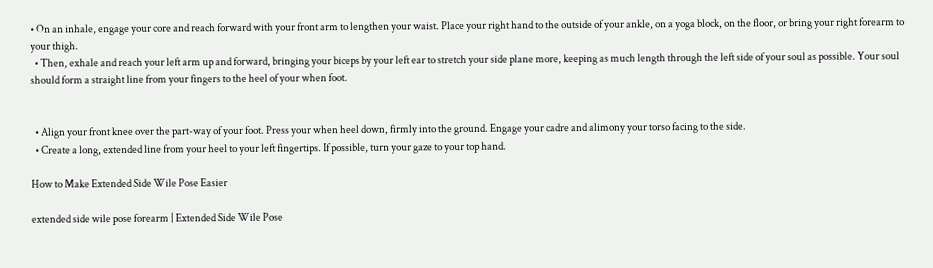• On an inhale, engage your core and reach forward with your front arm to lengthen your waist. Place your right hand to the outside of your ankle, on a yoga block, on the floor, or bring your right forearm to your thigh.
  • Then, exhale and reach your left arm up and forward, bringing your biceps by your left ear to stretch your side plane more, keeping as much length through the left side of your soul as possible. Your soul should form a straight line from your fingers to the heel of your when foot.


  • Align your front knee over the part-way of your foot. Press your when heel down, firmly into the ground. Engage your cadre and alimony your torso facing to the side.
  • Create a long, extended line from your heel to your left fingertips. If possible, turn your gaze to your top hand.

How to Make Extended Side Wile Pose Easier

extended side wile pose forearm | Extended Side Wile Pose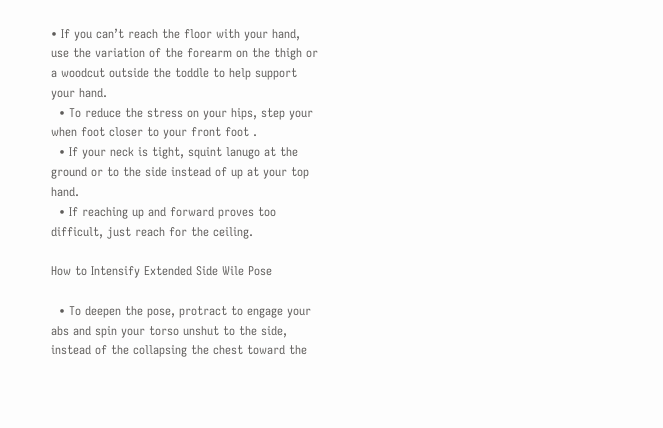• If you can’t reach the floor with your hand, use the variation of the forearm on the thigh or a woodcut outside the toddle to help support your hand.
  • To reduce the stress on your hips, step your when foot closer to your front foot .
  • If your neck is tight, squint lanugo at the ground or to the side instead of up at your top hand.
  • If reaching up and forward proves too difficult, just reach for the ceiling.

How to Intensify Extended Side Wile Pose

  • To deepen the pose, protract to engage your abs and spin your torso unshut to the side, instead of the collapsing the chest toward the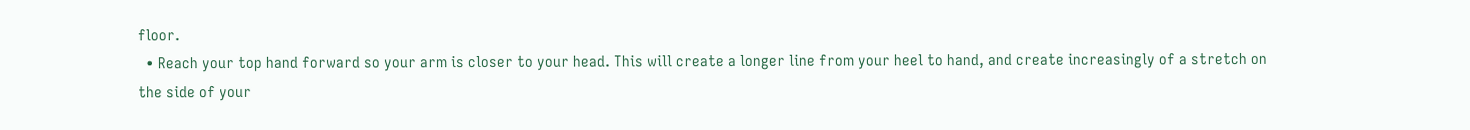floor.
  • Reach your top hand forward so your arm is closer to your head. This will create a longer line from your heel to hand, and create increasingly of a stretch on the side of your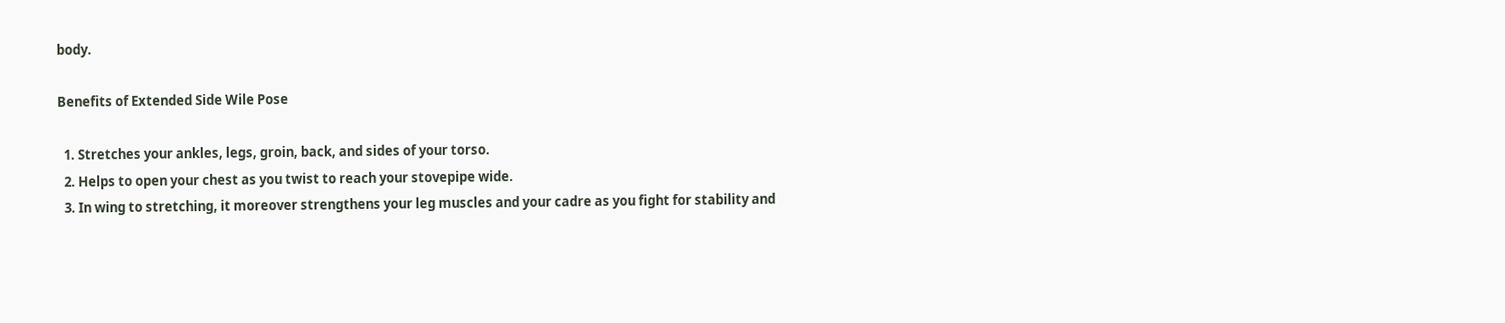body.

Benefits of Extended Side Wile Pose

  1. Stretches your ankles, legs, groin, back, and sides of your torso.
  2. Helps to open your chest as you twist to reach your stovepipe wide.
  3. In wing to stretching, it moreover strengthens your leg muscles and your cadre as you fight for stability and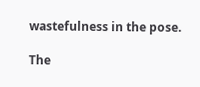wastefulness in the pose.

The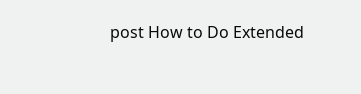post How to Do Extended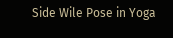Side Wile Pose in Yoga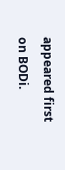appeared first on BODi.